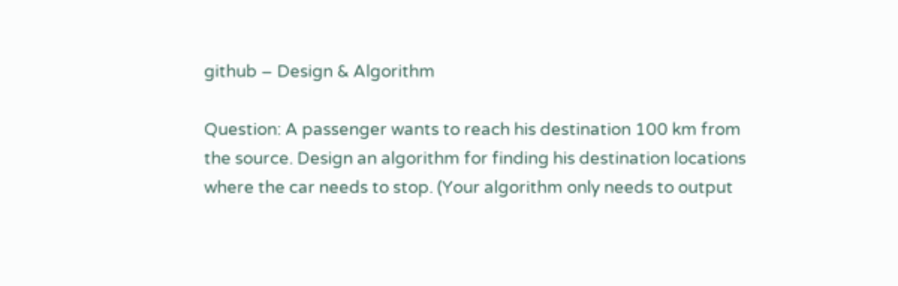github – Design & Algorithm

Question: A passenger wants to reach his destination 100 km from the source. Design an algorithm for finding his destination locations where the car needs to stop. (Your algorithm only needs to output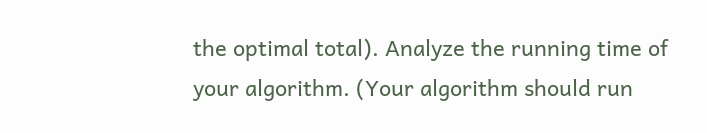the optimal total). Analyze the running time of your algorithm. (Your algorithm should run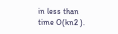in less than time O(kn2 ).